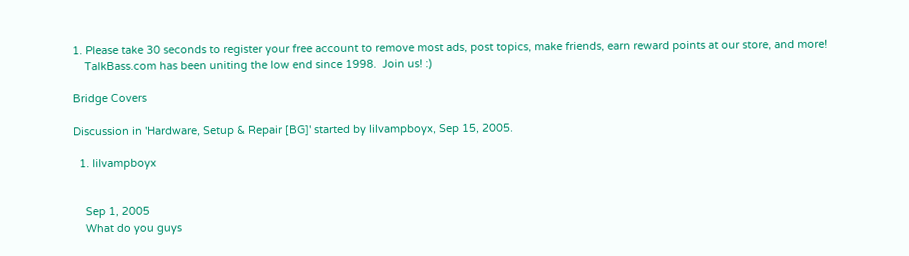1. Please take 30 seconds to register your free account to remove most ads, post topics, make friends, earn reward points at our store, and more!
    TalkBass.com has been uniting the low end since 1998.  Join us! :)

Bridge Covers

Discussion in 'Hardware, Setup & Repair [BG]' started by lilvampboyx, Sep 15, 2005.

  1. lilvampboyx


    Sep 1, 2005
    What do you guys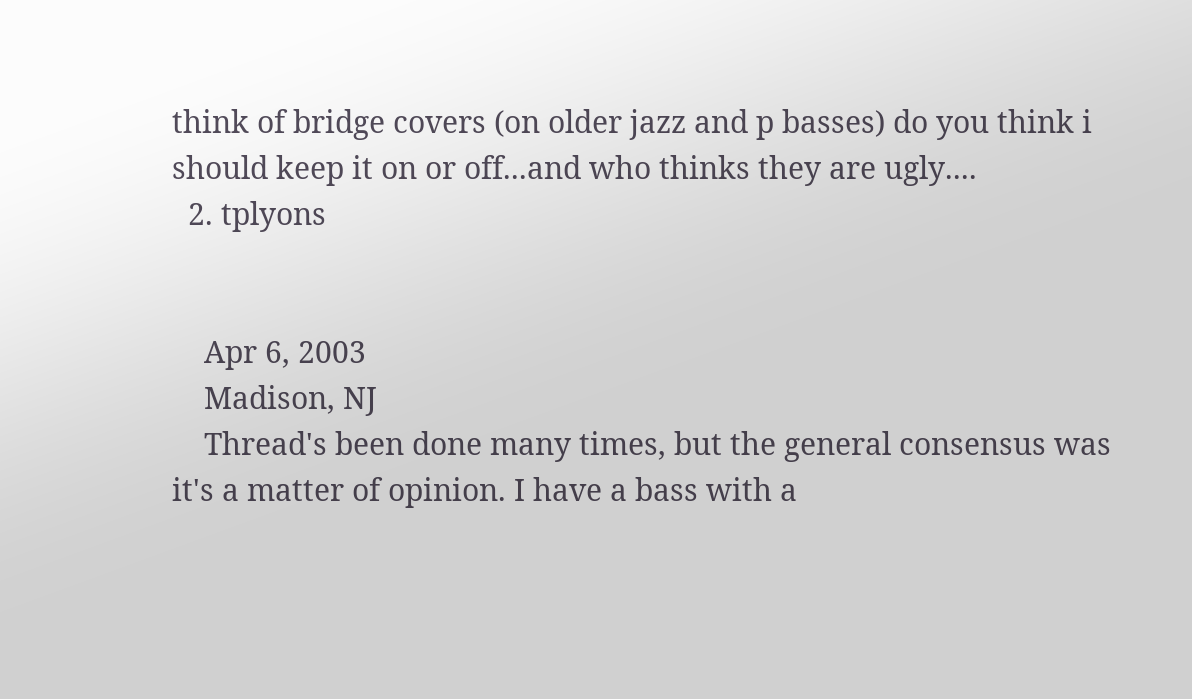think of bridge covers (on older jazz and p basses) do you think i should keep it on or off...and who thinks they are ugly....
  2. tplyons


    Apr 6, 2003
    Madison, NJ
    Thread's been done many times, but the general consensus was it's a matter of opinion. I have a bass with a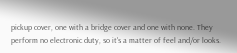pickup cover, one with a bridge cover and one with none. They perform no electronic duty, so it's a matter of feel and/or looks.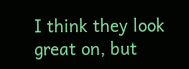I think they look great on, but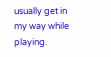usually get in my way while playing.